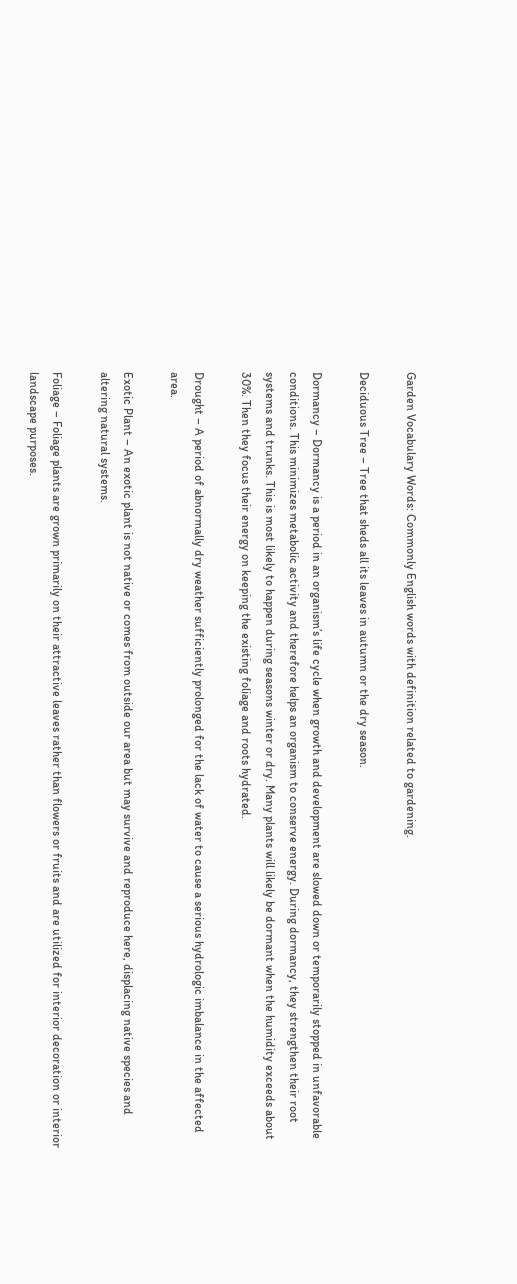Garden Vocabulary Words: Commonly English words with definition related to gardening.

Deciduous Tree – Tree that sheds all its leaves in autumn or the dry season.

Dormancy – Dormancy is a period in an organism’s life cycle when growth and development are slowed down or temporarily stopped in unfavorable conditions. This minimizes metabolic activity and therefore helps an organism to conserve energy. During dormancy, they strengthen their root systems and trunks. This is most likely to happen during seasons winter or dry. Many plants will likely be dormant when the humidity exceeds about 30%. Then they focus their energy on keeping the existing foliage and roots hydrated.

Drought – A period of abnormally dry weather sufficiently prolonged for the lack of water to cause a serious hydrologic imbalance in the affected area.

Exotic Plant – An exotic plant is not native or comes from outside our area but may survive and reproduce here, displacing native species and altering natural systems.

Foliage – Foliage plants are grown primarily on their attractive leaves rather than flowers or fruits and are utilized for interior decoration or interior landscape purposes.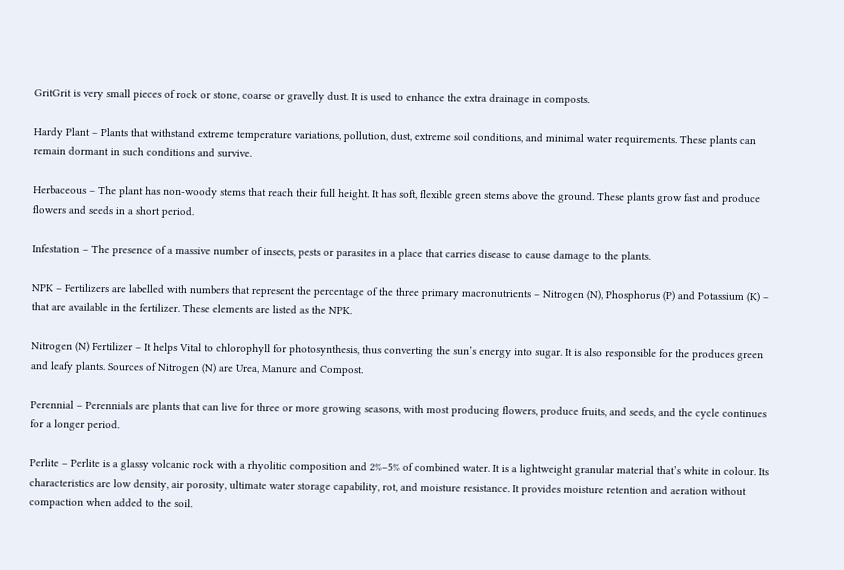GritGrit is very small pieces of rock or stone, coarse or gravelly dust. It is used to enhance the extra drainage in composts.

Hardy Plant – Plants that withstand extreme temperature variations, pollution, dust, extreme soil conditions, and minimal water requirements. These plants can remain dormant in such conditions and survive.

Herbaceous – The plant has non-woody stems that reach their full height. It has soft, flexible green stems above the ground. These plants grow fast and produce flowers and seeds in a short period.

Infestation – The presence of a massive number of insects, pests or parasites in a place that carries disease to cause damage to the plants.

NPK – Fertilizers are labelled with numbers that represent the percentage of the three primary macronutrients – Nitrogen (N), Phosphorus (P) and Potassium (K) – that are available in the fertilizer. These elements are listed as the NPK.

Nitrogen (N) Fertilizer – It helps Vital to chlorophyll for photosynthesis, thus converting the sun’s energy into sugar. It is also responsible for the produces green and leafy plants. Sources of Nitrogen (N) are Urea, Manure and Compost.

Perennial – Perennials are plants that can live for three or more growing seasons, with most producing flowers, produce fruits, and seeds, and the cycle continues for a longer period.

Perlite – Perlite is a glassy volcanic rock with a rhyolitic composition and 2%–5% of combined water. It is a lightweight granular material that’s white in colour. Its characteristics are low density, air porosity, ultimate water storage capability, rot, and moisture resistance. It provides moisture retention and aeration without compaction when added to the soil.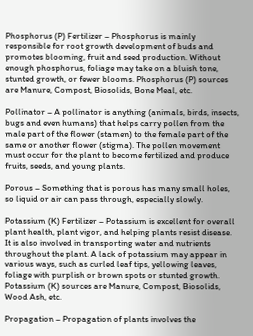Phosphorus (P) Fertilizer – Phosphorus is mainly responsible for root growth development of buds and promotes blooming, fruit and seed production. Without enough phosphorus, foliage may take on a bluish tone, stunted growth, or fewer blooms. Phosphorus (P) sources are Manure, Compost, Biosolids, Bone Meal, etc.

Pollinator – A pollinator is anything (animals, birds, insects, bugs and even humans) that helps carry pollen from the male part of the flower (stamen) to the female part of the same or another flower (stigma). The pollen movement must occur for the plant to become fertilized and produce fruits, seeds, and young plants.

Porous – Something that is porous has many small holes, so liquid or air can pass through, especially slowly.

Potassium (K) Fertilizer – Potassium is excellent for overall plant health, plant vigor, and helping plants resist disease. It is also involved in transporting water and nutrients throughout the plant. A lack of potassium may appear in various ways, such as curled leaf tips, yellowing leaves, foliage with purplish or brown spots or stunted growth. Potassium (K) sources are Manure, Compost, Biosolids, Wood Ash, etc.

Propagation – Propagation of plants involves the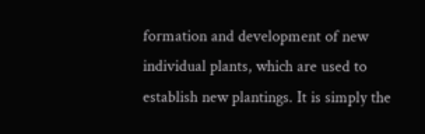formation and development of new individual plants, which are used to establish new plantings. It is simply the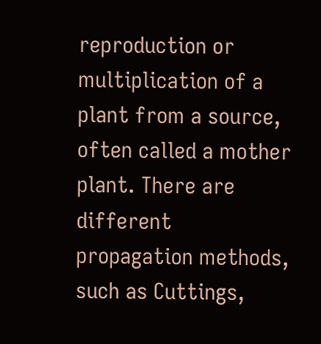reproduction or multiplication of a plant from a source, often called a mother plant. There are different propagation methods, such as Cuttings,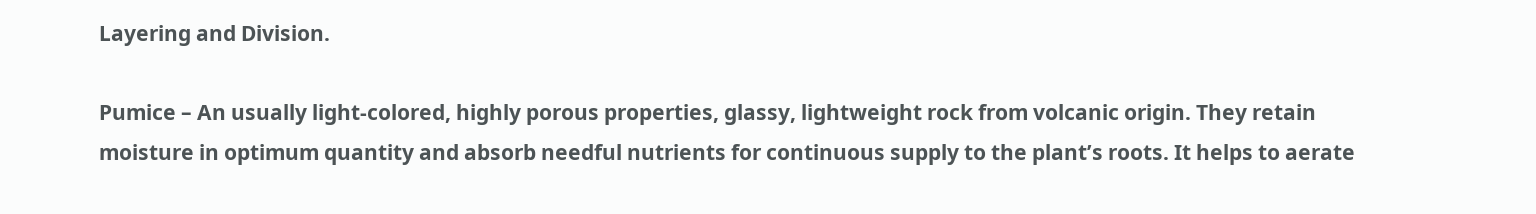Layering and Division.

Pumice – An usually light-colored, highly porous properties, glassy, lightweight rock from volcanic origin. They retain moisture in optimum quantity and absorb needful nutrients for continuous supply to the plant’s roots. It helps to aerate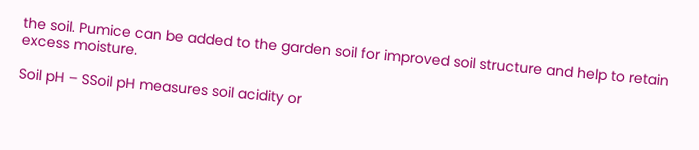the soil. Pumice can be added to the garden soil for improved soil structure and help to retain excess moisture.

Soil pH – SSoil pH measures soil acidity or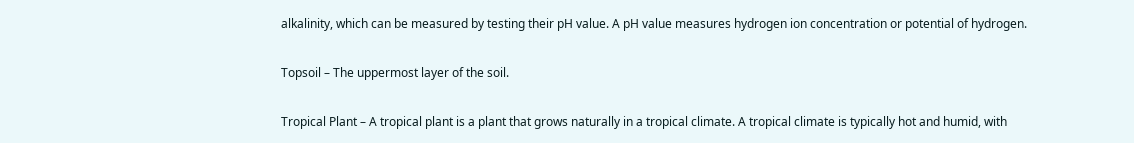alkalinity, which can be measured by testing their pH value. A pH value measures hydrogen ion concentration or potential of hydrogen.

Topsoil – The uppermost layer of the soil.

Tropical Plant – A tropical plant is a plant that grows naturally in a tropical climate. A tropical climate is typically hot and humid, with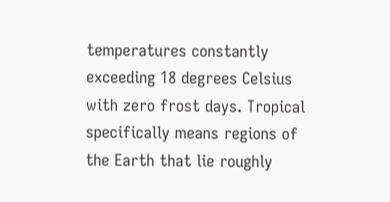temperatures constantly exceeding 18 degrees Celsius with zero frost days. Tropical specifically means regions of the Earth that lie roughly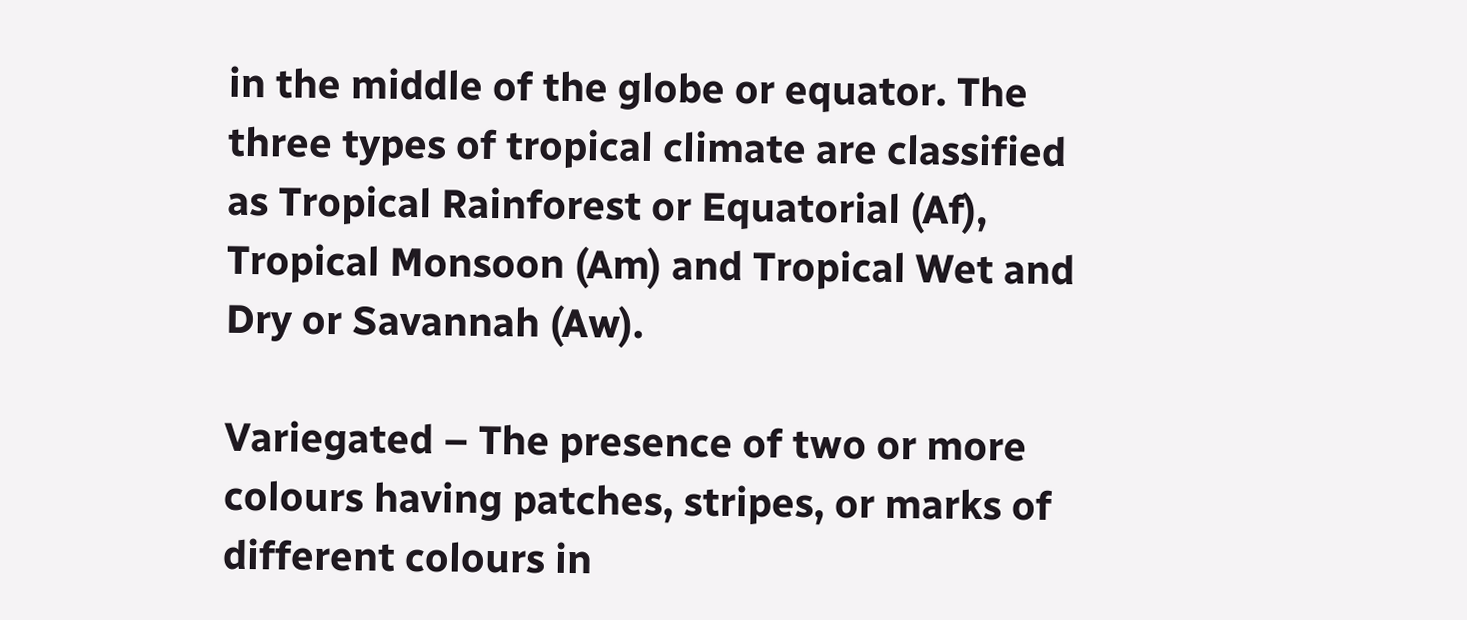in the middle of the globe or equator. The three types of tropical climate are classified as Tropical Rainforest or Equatorial (Af), Tropical Monsoon (Am) and Tropical Wet and Dry or Savannah (Aw).

Variegated – The presence of two or more colours having patches, stripes, or marks of different colours in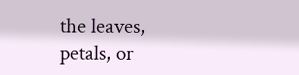the leaves, petals, or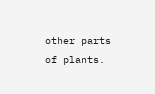other parts of plants.